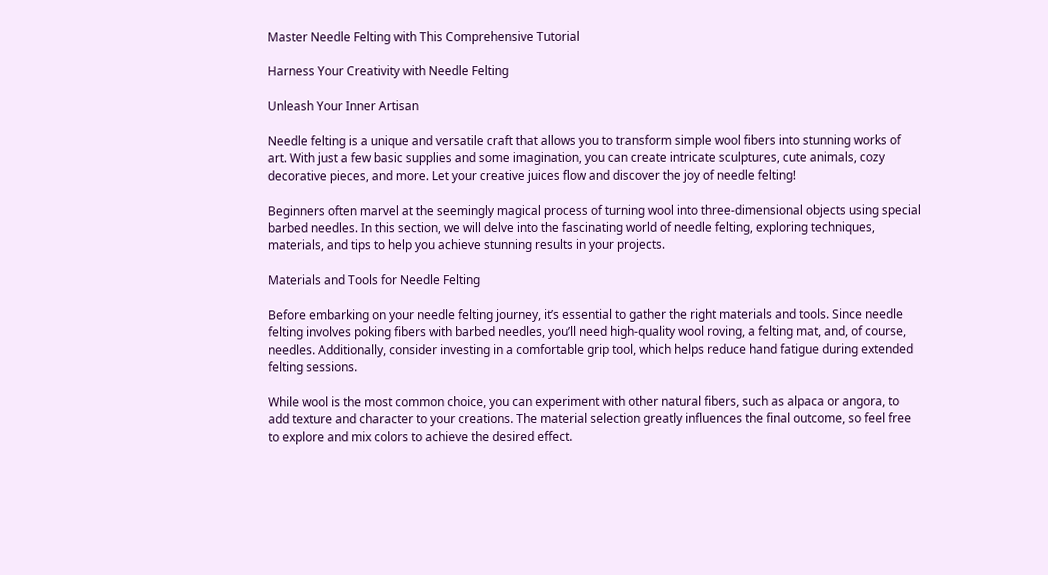Master Needle Felting with This Comprehensive Tutorial

Harness Your Creativity with Needle Felting

Unleash Your Inner Artisan

Needle felting is a unique and versatile craft that allows you to transform simple wool fibers into stunning works of art. With just a few basic supplies and some imagination, you can create intricate sculptures, cute animals, cozy decorative pieces, and more. Let your creative juices flow and discover the joy of needle felting!

Beginners often marvel at the seemingly magical process of turning wool into three-dimensional objects using special barbed needles. In this section, we will delve into the fascinating world of needle felting, exploring techniques, materials, and tips to help you achieve stunning results in your projects.

Materials and Tools for Needle Felting

Before embarking on your needle felting journey, it’s essential to gather the right materials and tools. Since needle felting involves poking fibers with barbed needles, you’ll need high-quality wool roving, a felting mat, and, of course, needles. Additionally, consider investing in a comfortable grip tool, which helps reduce hand fatigue during extended felting sessions.

While wool is the most common choice, you can experiment with other natural fibers, such as alpaca or angora, to add texture and character to your creations. The material selection greatly influences the final outcome, so feel free to explore and mix colors to achieve the desired effect.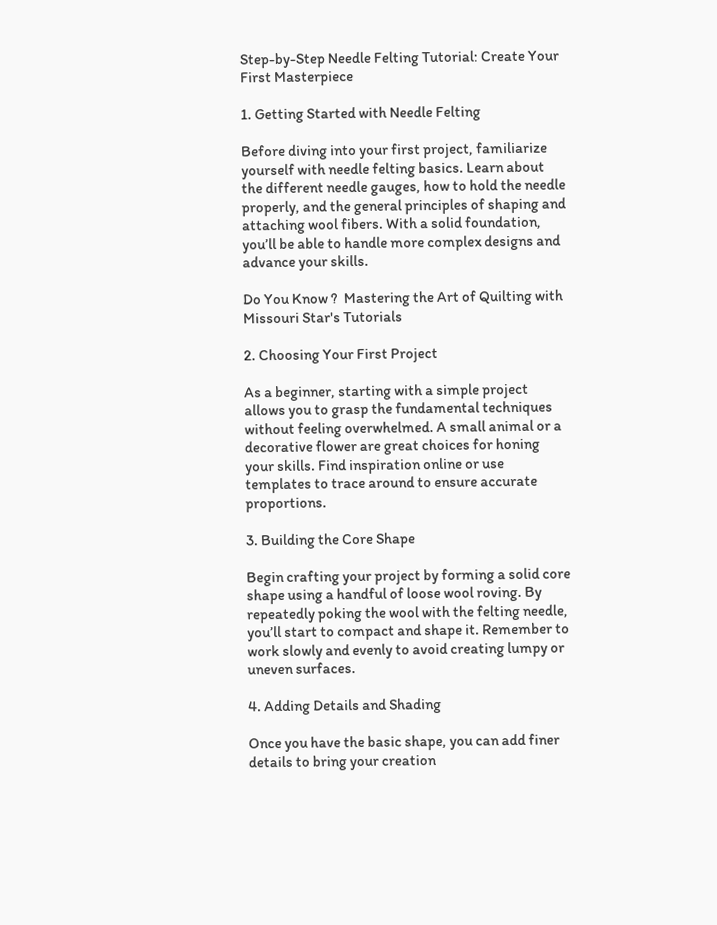Step-by-Step Needle Felting Tutorial: Create Your First Masterpiece

1. Getting Started with Needle Felting

Before diving into your first project, familiarize yourself with needle felting basics. Learn about the different needle gauges, how to hold the needle properly, and the general principles of shaping and attaching wool fibers. With a solid foundation, you’ll be able to handle more complex designs and advance your skills.

Do You Know ?  Mastering the Art of Quilting with Missouri Star's Tutorials

2. Choosing Your First Project

As a beginner, starting with a simple project allows you to grasp the fundamental techniques without feeling overwhelmed. A small animal or a decorative flower are great choices for honing your skills. Find inspiration online or use templates to trace around to ensure accurate proportions.

3. Building the Core Shape

Begin crafting your project by forming a solid core shape using a handful of loose wool roving. By repeatedly poking the wool with the felting needle, you’ll start to compact and shape it. Remember to work slowly and evenly to avoid creating lumpy or uneven surfaces.

4. Adding Details and Shading

Once you have the basic shape, you can add finer details to bring your creation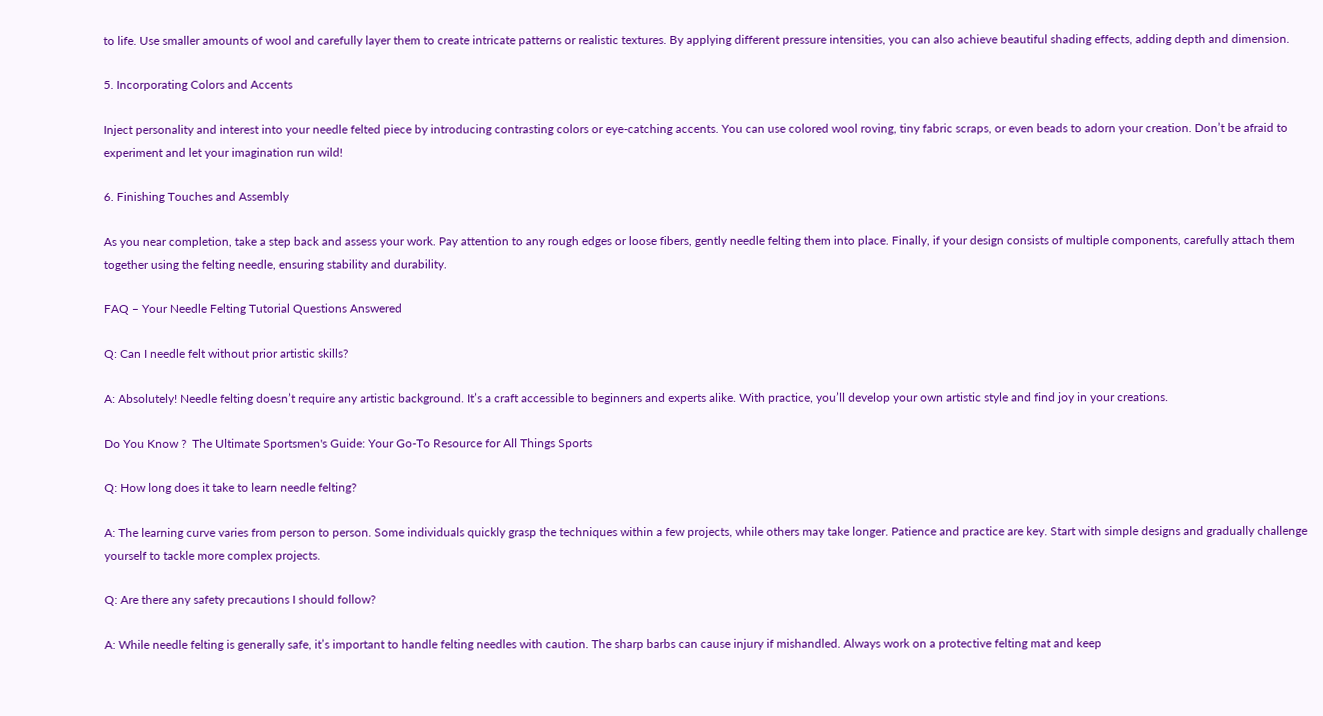to life. Use smaller amounts of wool and carefully layer them to create intricate patterns or realistic textures. By applying different pressure intensities, you can also achieve beautiful shading effects, adding depth and dimension.

5. Incorporating Colors and Accents

Inject personality and interest into your needle felted piece by introducing contrasting colors or eye-catching accents. You can use colored wool roving, tiny fabric scraps, or even beads to adorn your creation. Don’t be afraid to experiment and let your imagination run wild!

6. Finishing Touches and Assembly

As you near completion, take a step back and assess your work. Pay attention to any rough edges or loose fibers, gently needle felting them into place. Finally, if your design consists of multiple components, carefully attach them together using the felting needle, ensuring stability and durability.

FAQ – Your Needle Felting Tutorial Questions Answered

Q: Can I needle felt without prior artistic skills?

A: Absolutely! Needle felting doesn’t require any artistic background. It’s a craft accessible to beginners and experts alike. With practice, you’ll develop your own artistic style and find joy in your creations.

Do You Know ?  The Ultimate Sportsmen's Guide: Your Go-To Resource for All Things Sports

Q: How long does it take to learn needle felting?

A: The learning curve varies from person to person. Some individuals quickly grasp the techniques within a few projects, while others may take longer. Patience and practice are key. Start with simple designs and gradually challenge yourself to tackle more complex projects.

Q: Are there any safety precautions I should follow?

A: While needle felting is generally safe, it’s important to handle felting needles with caution. The sharp barbs can cause injury if mishandled. Always work on a protective felting mat and keep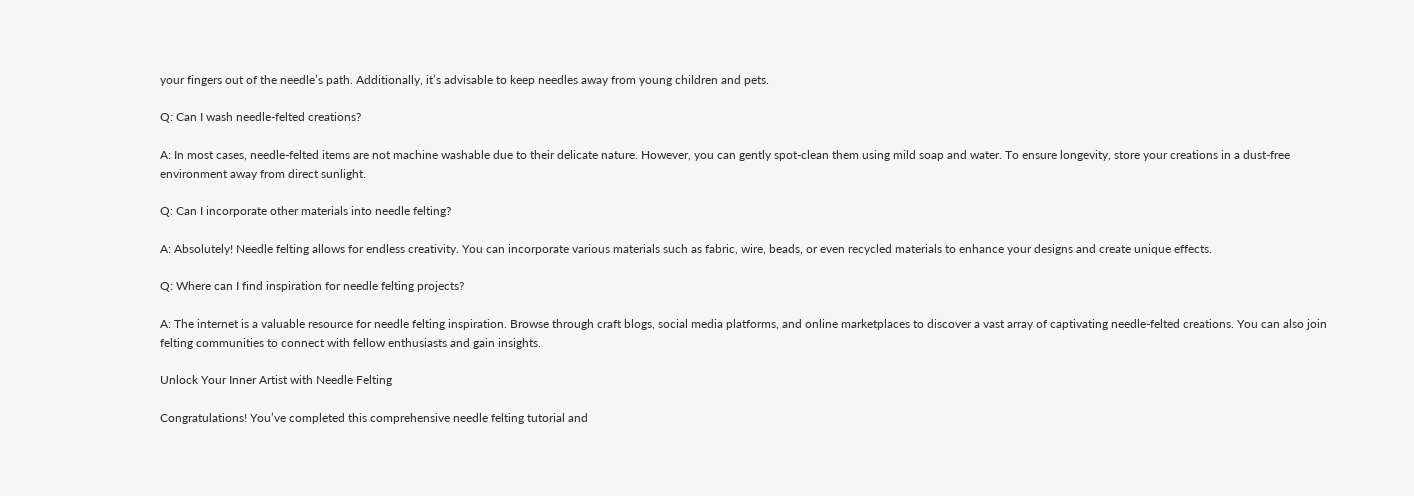your fingers out of the needle’s path. Additionally, it’s advisable to keep needles away from young children and pets.

Q: Can I wash needle-felted creations?

A: In most cases, needle-felted items are not machine washable due to their delicate nature. However, you can gently spot-clean them using mild soap and water. To ensure longevity, store your creations in a dust-free environment away from direct sunlight.

Q: Can I incorporate other materials into needle felting?

A: Absolutely! Needle felting allows for endless creativity. You can incorporate various materials such as fabric, wire, beads, or even recycled materials to enhance your designs and create unique effects.

Q: Where can I find inspiration for needle felting projects?

A: The internet is a valuable resource for needle felting inspiration. Browse through craft blogs, social media platforms, and online marketplaces to discover a vast array of captivating needle-felted creations. You can also join felting communities to connect with fellow enthusiasts and gain insights.

Unlock Your Inner Artist with Needle Felting

Congratulations! You’ve completed this comprehensive needle felting tutorial and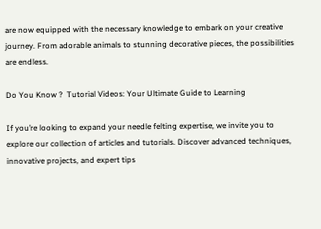are now equipped with the necessary knowledge to embark on your creative journey. From adorable animals to stunning decorative pieces, the possibilities are endless.

Do You Know ?  Tutorial Videos: Your Ultimate Guide to Learning

If you’re looking to expand your needle felting expertise, we invite you to explore our collection of articles and tutorials. Discover advanced techniques, innovative projects, and expert tips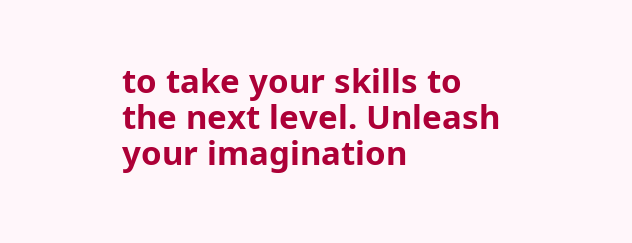to take your skills to the next level. Unleash your imagination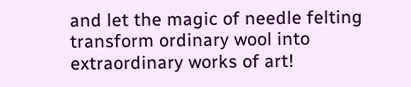and let the magic of needle felting transform ordinary wool into extraordinary works of art!